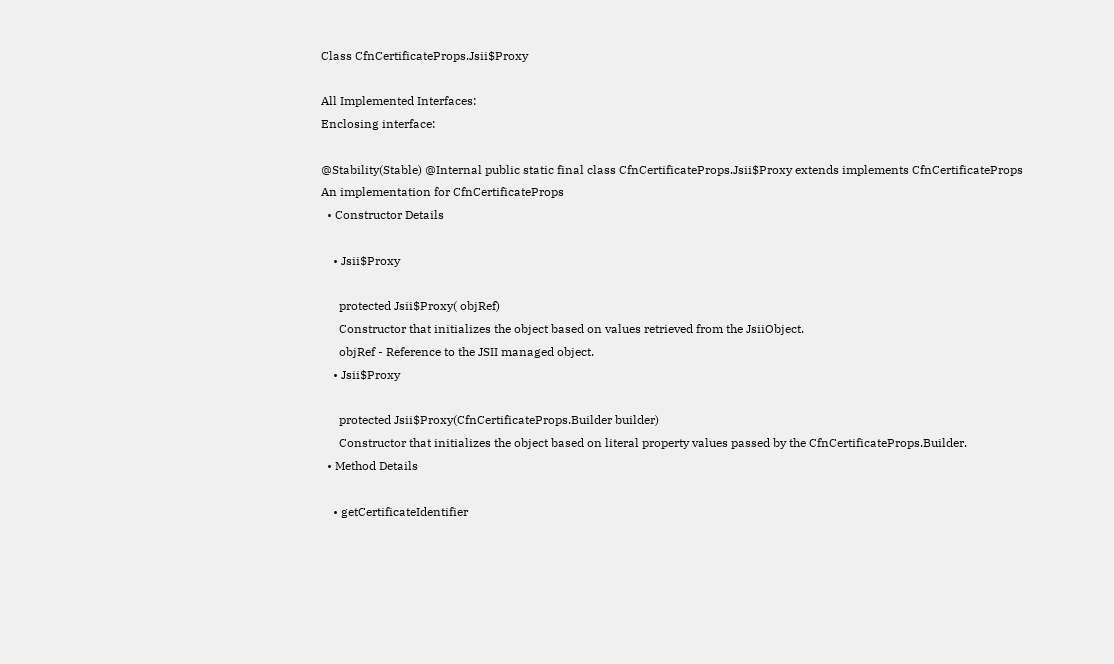Class CfnCertificateProps.Jsii$Proxy

All Implemented Interfaces:
Enclosing interface:

@Stability(Stable) @Internal public static final class CfnCertificateProps.Jsii$Proxy extends implements CfnCertificateProps
An implementation for CfnCertificateProps
  • Constructor Details

    • Jsii$Proxy

      protected Jsii$Proxy( objRef)
      Constructor that initializes the object based on values retrieved from the JsiiObject.
      objRef - Reference to the JSII managed object.
    • Jsii$Proxy

      protected Jsii$Proxy(CfnCertificateProps.Builder builder)
      Constructor that initializes the object based on literal property values passed by the CfnCertificateProps.Builder.
  • Method Details

    • getCertificateIdentifier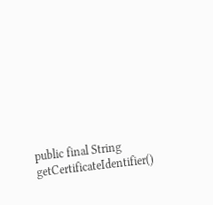public final String getCertificateIdentifier()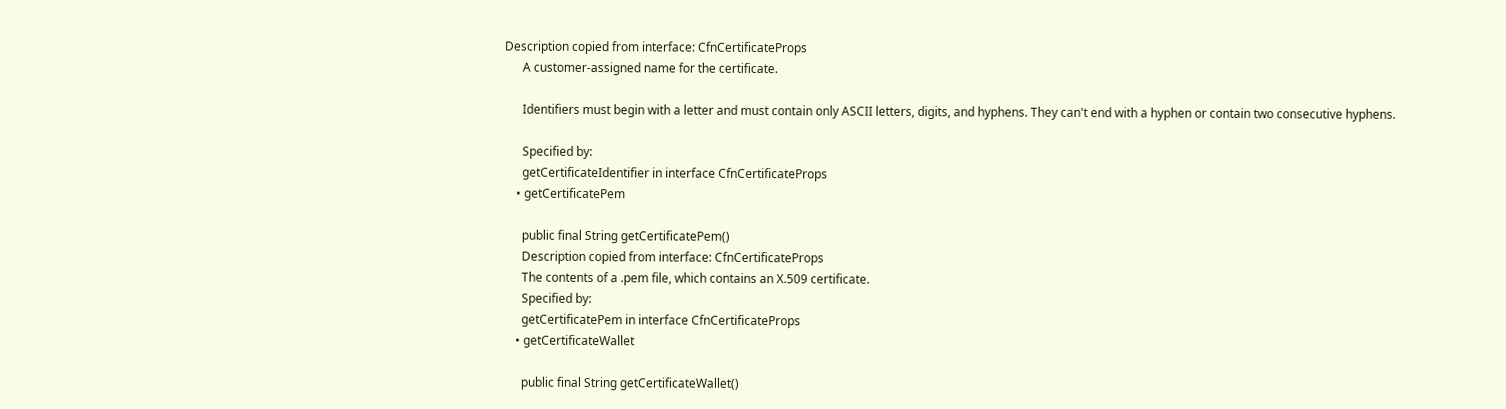Description copied from interface: CfnCertificateProps
      A customer-assigned name for the certificate.

      Identifiers must begin with a letter and must contain only ASCII letters, digits, and hyphens. They can't end with a hyphen or contain two consecutive hyphens.

      Specified by:
      getCertificateIdentifier in interface CfnCertificateProps
    • getCertificatePem

      public final String getCertificatePem()
      Description copied from interface: CfnCertificateProps
      The contents of a .pem file, which contains an X.509 certificate.
      Specified by:
      getCertificatePem in interface CfnCertificateProps
    • getCertificateWallet

      public final String getCertificateWallet()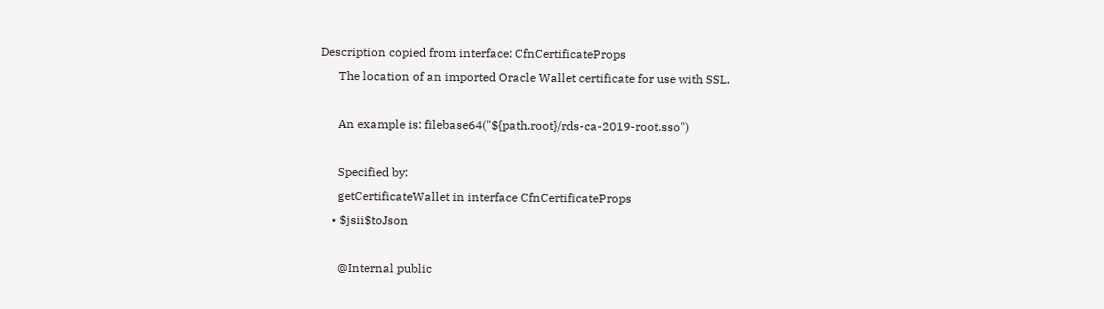Description copied from interface: CfnCertificateProps
      The location of an imported Oracle Wallet certificate for use with SSL.

      An example is: filebase64("${path.root}/rds-ca-2019-root.sso")

      Specified by:
      getCertificateWallet in interface CfnCertificateProps
    • $jsii$toJson

      @Internal public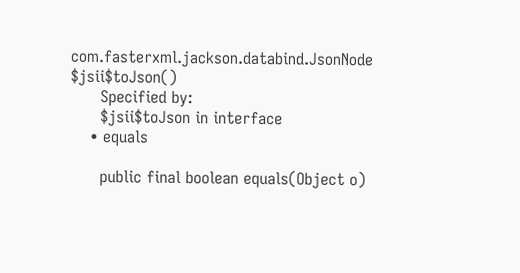com.fasterxml.jackson.databind.JsonNode $jsii$toJson()
      Specified by:
      $jsii$toJson in interface
    • equals

      public final boolean equals(Object o)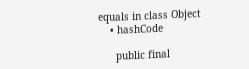equals in class Object
    • hashCode

      public final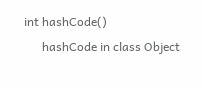int hashCode()
      hashCode in class Object